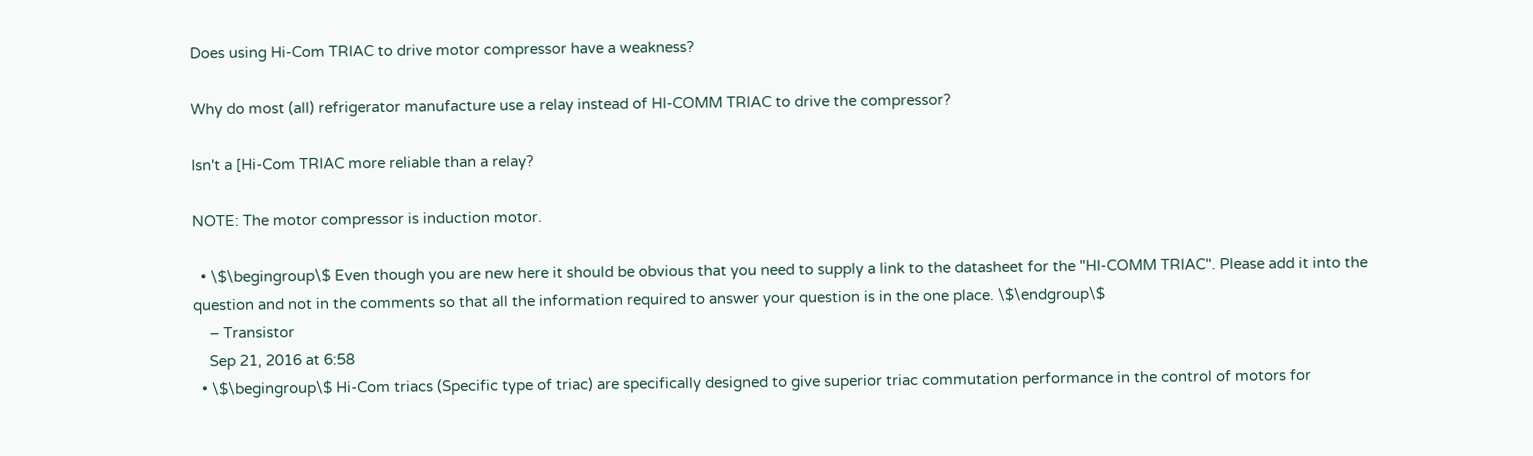Does using Hi-Com TRIAC to drive motor compressor have a weakness?

Why do most (all) refrigerator manufacture use a relay instead of HI-COMM TRIAC to drive the compressor?

Isn't a [Hi-Com TRIAC more reliable than a relay?

NOTE: The motor compressor is induction motor.

  • \$\begingroup\$ Even though you are new here it should be obvious that you need to supply a link to the datasheet for the "HI-COMM TRIAC". Please add it into the question and not in the comments so that all the information required to answer your question is in the one place. \$\endgroup\$
    – Transistor
    Sep 21, 2016 at 6:58
  • \$\begingroup\$ Hi-Com triacs (Specific type of triac) are specifically designed to give superior triac commutation performance in the control of motors for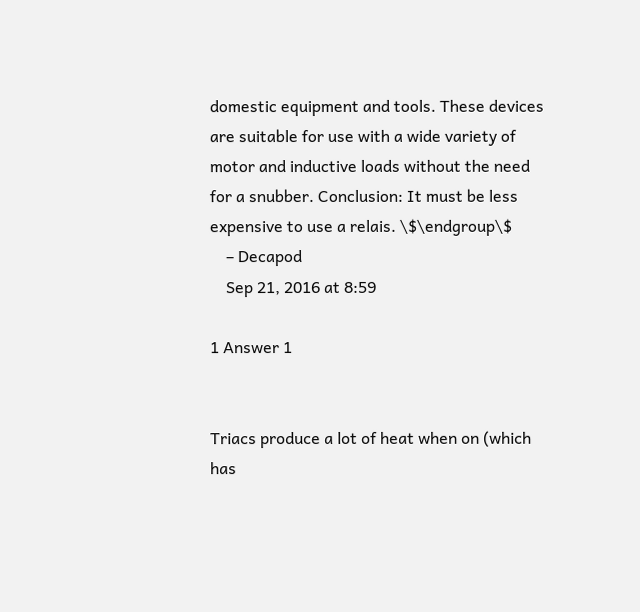domestic equipment and tools. These devices are suitable for use with a wide variety of motor and inductive loads without the need for a snubber. Conclusion: It must be less expensive to use a relais. \$\endgroup\$
    – Decapod
    Sep 21, 2016 at 8:59

1 Answer 1


Triacs produce a lot of heat when on (which has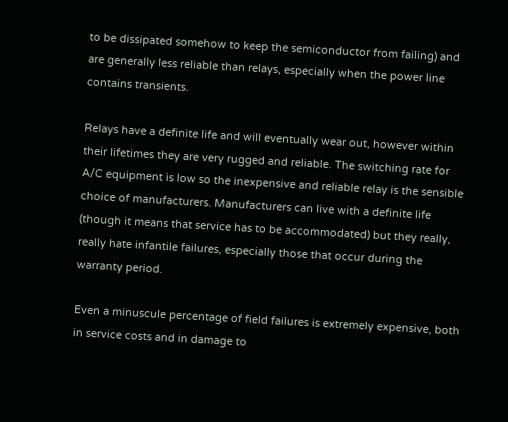to be dissipated somehow to keep the semiconductor from failing) and are generally less reliable than relays, especially when the power line contains transients.

Relays have a definite life and will eventually wear out, however within their lifetimes they are very rugged and reliable. The switching rate for A/C equipment is low so the inexpensive and reliable relay is the sensible choice of manufacturers. Manufacturers can live with a definite life (though it means that service has to be accommodated) but they really, really hate infantile failures, especially those that occur during the warranty period.

Even a minuscule percentage of field failures is extremely expensive, both in service costs and in damage to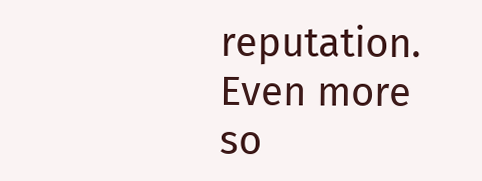reputation. Even more so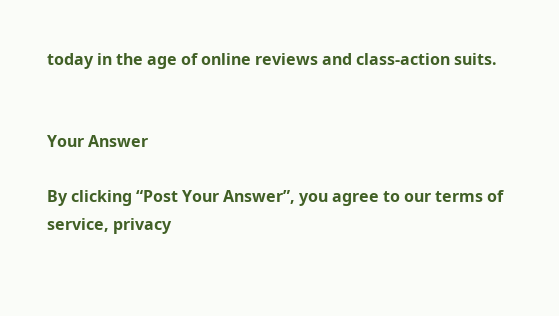today in the age of online reviews and class-action suits.


Your Answer

By clicking “Post Your Answer”, you agree to our terms of service, privacy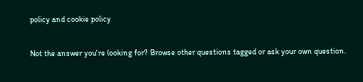policy and cookie policy

Not the answer you're looking for? Browse other questions tagged or ask your own question.